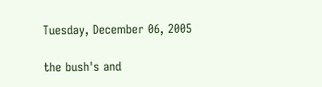Tuesday, December 06, 2005

the bush's and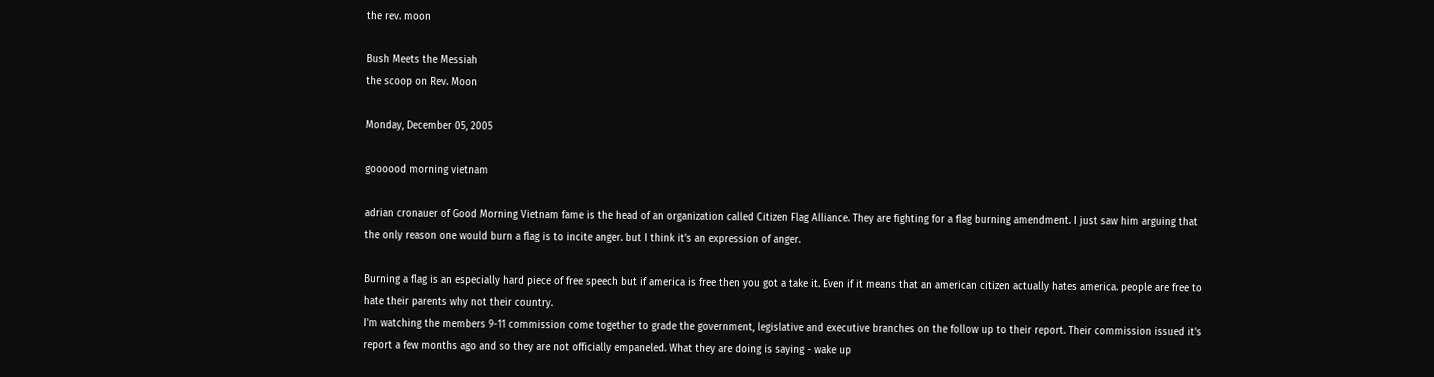the rev. moon

Bush Meets the Messiah
the scoop on Rev. Moon

Monday, December 05, 2005

goooood morning vietnam

adrian cronauer of Good Morning Vietnam fame is the head of an organization called Citizen Flag Alliance. They are fighting for a flag burning amendment. I just saw him arguing that the only reason one would burn a flag is to incite anger. but I think it's an expression of anger.

Burning a flag is an especially hard piece of free speech but if america is free then you got a take it. Even if it means that an american citizen actually hates america. people are free to hate their parents why not their country.
I'm watching the members 9-11 commission come together to grade the government, legislative and executive branches on the follow up to their report. Their commission issued it's report a few months ago and so they are not officially empaneled. What they are doing is saying - wake up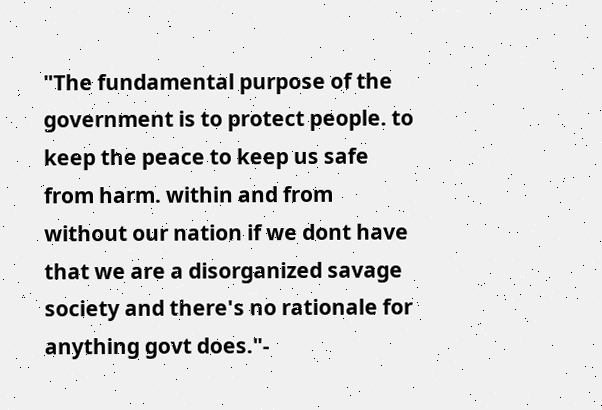"The fundamental purpose of the government is to protect people. to keep the peace to keep us safe from harm. within and from without our nation if we dont have that we are a disorganized savage society and there's no rationale for anything govt does."-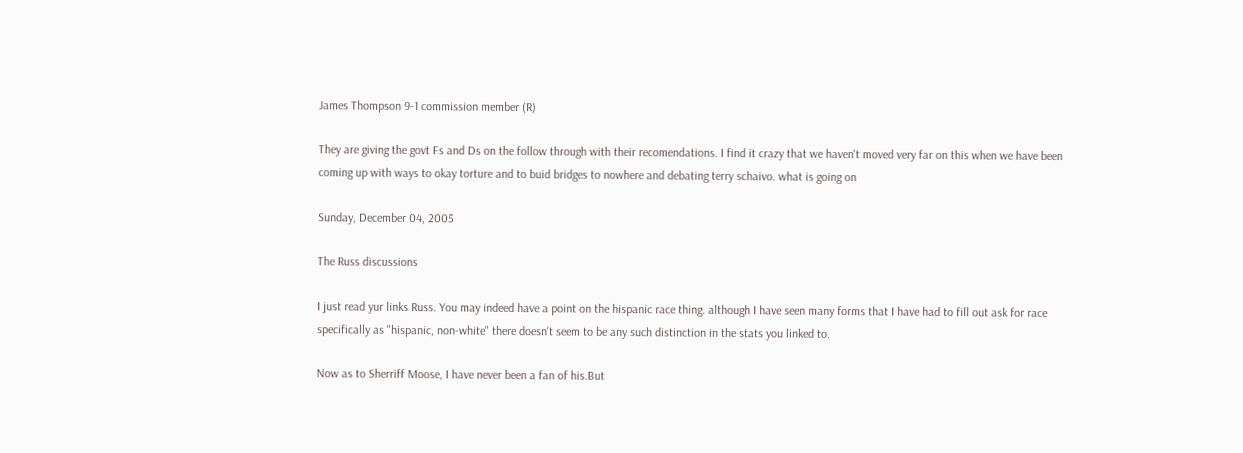James Thompson 9-1 commission member (R)

They are giving the govt Fs and Ds on the follow through with their recomendations. I find it crazy that we haven't moved very far on this when we have been coming up with ways to okay torture and to buid bridges to nowhere and debating terry schaivo. what is going on

Sunday, December 04, 2005

The Russ discussions

I just read yur links Russ. You may indeed have a point on the hispanic race thing. although I have seen many forms that I have had to fill out ask for race specifically as "hispanic, non-white" there doesn't seem to be any such distinction in the stats you linked to.

Now as to Sherriff Moose, I have never been a fan of his.But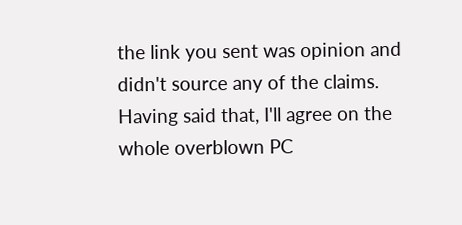the link you sent was opinion and didn't source any of the claims. Having said that, I'll agree on the whole overblown PC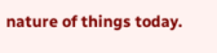nature of things today.